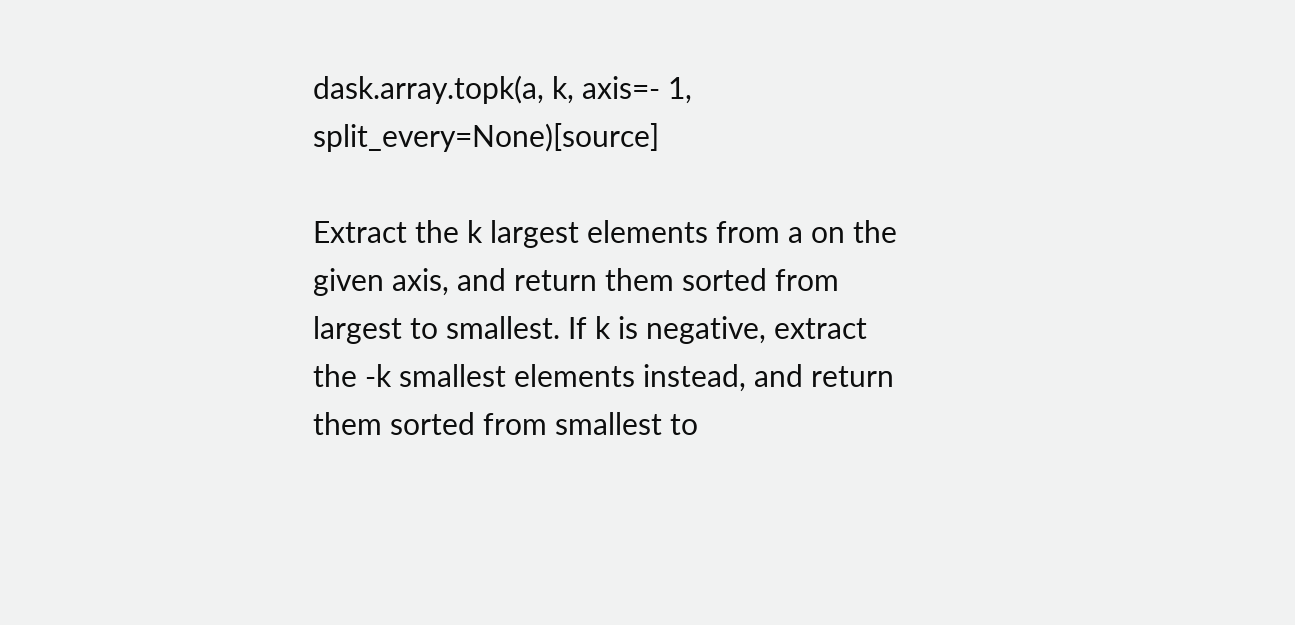dask.array.topk(a, k, axis=- 1, split_every=None)[source]

Extract the k largest elements from a on the given axis, and return them sorted from largest to smallest. If k is negative, extract the -k smallest elements instead, and return them sorted from smallest to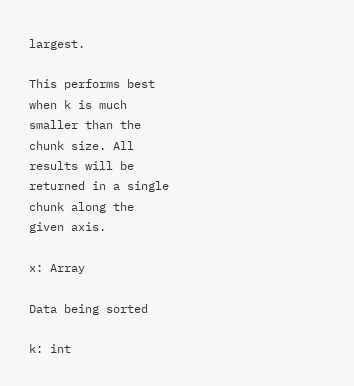largest.

This performs best when k is much smaller than the chunk size. All results will be returned in a single chunk along the given axis.

x: Array

Data being sorted

k: int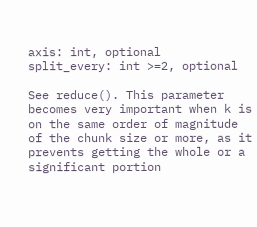axis: int, optional
split_every: int >=2, optional

See reduce(). This parameter becomes very important when k is on the same order of magnitude of the chunk size or more, as it prevents getting the whole or a significant portion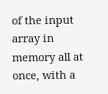of the input array in memory all at once, with a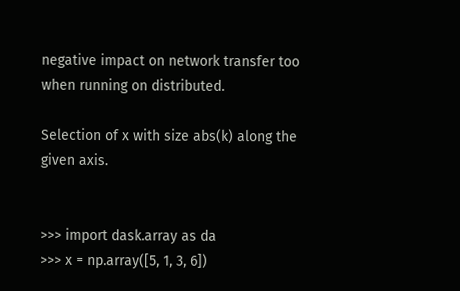negative impact on network transfer too when running on distributed.

Selection of x with size abs(k) along the given axis.


>>> import dask.array as da
>>> x = np.array([5, 1, 3, 6])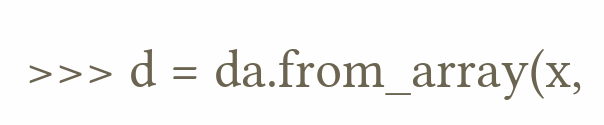>>> d = da.from_array(x,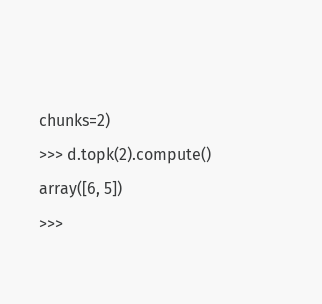chunks=2)
>>> d.topk(2).compute()
array([6, 5])
>>>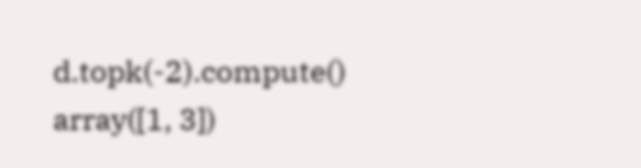d.topk(-2).compute()
array([1, 3])